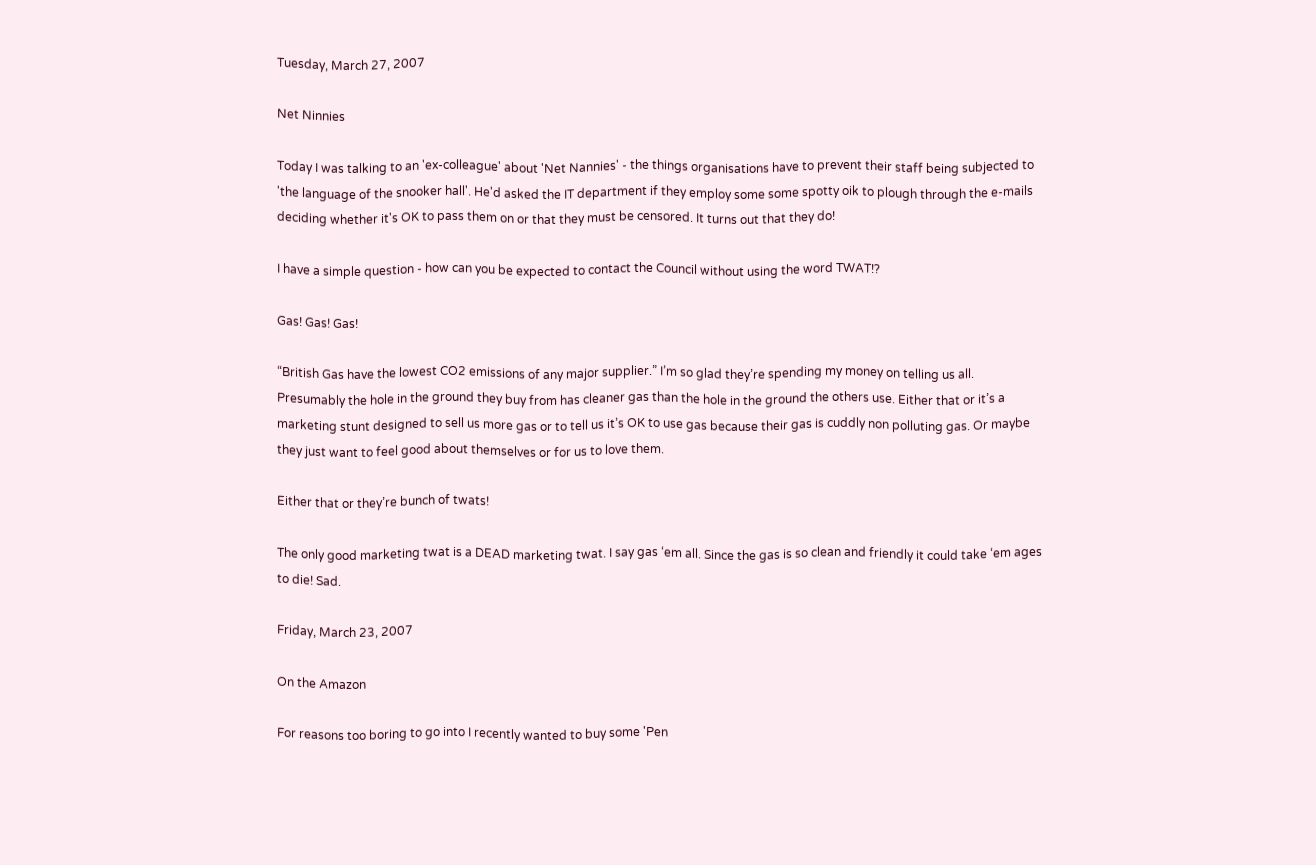Tuesday, March 27, 2007

Net Ninnies

Today I was talking to an 'ex-colleague' about 'Net Nannies' - the things organisations have to prevent their staff being subjected to 'the language of the snooker hall'. He'd asked the IT department if they employ some some spotty oik to plough through the e-mails deciding whether it's OK to pass them on or that they must be censored. It turns out that they do!

I have a simple question - how can you be expected to contact the Council without using the word TWAT!?

Gas! Gas! Gas!

“British Gas have the lowest CO2 emissions of any major supplier.” I’m so glad they’re spending my money on telling us all. Presumably the hole in the ground they buy from has cleaner gas than the hole in the ground the others use. Either that or it’s a marketing stunt designed to sell us more gas or to tell us it’s OK to use gas because their gas is cuddly non polluting gas. Or maybe they just want to feel good about themselves or for us to love them.

Either that or they’re bunch of twats!

The only good marketing twat is a DEAD marketing twat. I say gas ‘em all. Since the gas is so clean and friendly it could take ‘em ages to die! Sad.

Friday, March 23, 2007

On the Amazon

For reasons too boring to go into I recently wanted to buy some 'Pen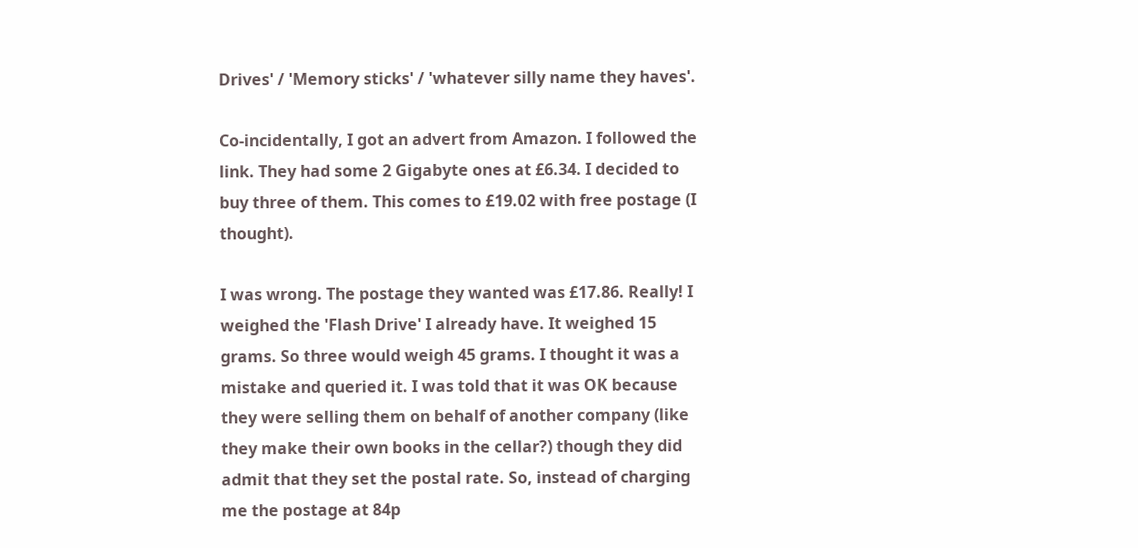Drives' / 'Memory sticks' / 'whatever silly name they haves'.

Co-incidentally, I got an advert from Amazon. I followed the link. They had some 2 Gigabyte ones at £6.34. I decided to buy three of them. This comes to £19.02 with free postage (I thought).

I was wrong. The postage they wanted was £17.86. Really! I weighed the 'Flash Drive' I already have. It weighed 15 grams. So three would weigh 45 grams. I thought it was a mistake and queried it. I was told that it was OK because they were selling them on behalf of another company (like they make their own books in the cellar?) though they did admit that they set the postal rate. So, instead of charging me the postage at 84p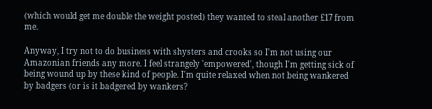(which would get me double the weight posted) they wanted to steal another £17 from me.

Anyway, I try not to do business with shysters and crooks so I'm not using our Amazonian friends any more. I feel strangely 'empowered', though I'm getting sick of being wound up by these kind of people. I'm quite relaxed when not being wankered by badgers (or is it badgered by wankers?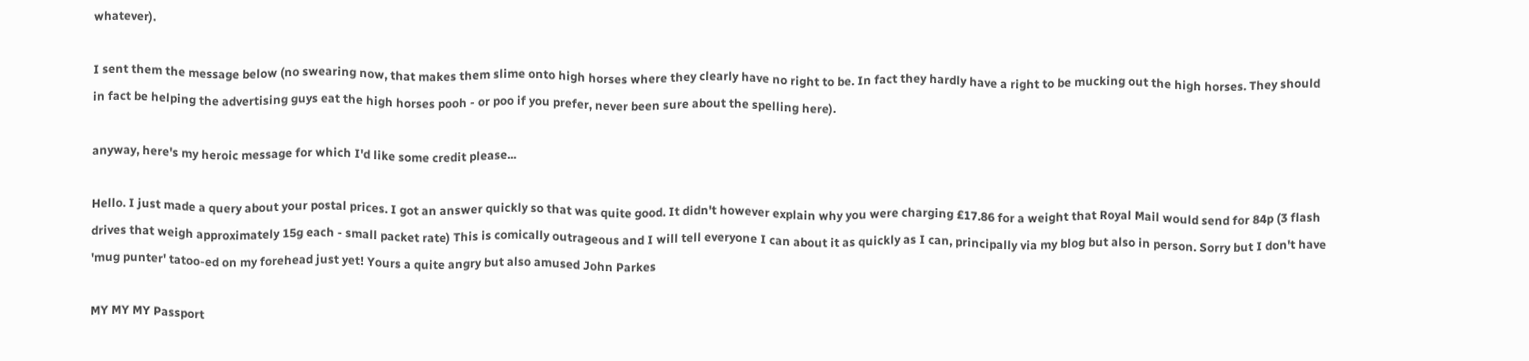whatever).

I sent them the message below (no swearing now, that makes them slime onto high horses where they clearly have no right to be. In fact they hardly have a right to be mucking out the high horses. They should in fact be helping the advertising guys eat the high horses pooh - or poo if you prefer, never been sure about the spelling here).

anyway, here's my heroic message for which I'd like some credit please...

Hello. I just made a query about your postal prices. I got an answer quickly so that was quite good. It didn't however explain why you were charging £17.86 for a weight that Royal Mail would send for 84p (3 flash drives that weigh approximately 15g each - small packet rate) This is comically outrageous and I will tell everyone I can about it as quickly as I can, principally via my blog but also in person. Sorry but I don't have 'mug punter' tatoo-ed on my forehead just yet! Yours a quite angry but also amused John Parkes

MY MY MY Passport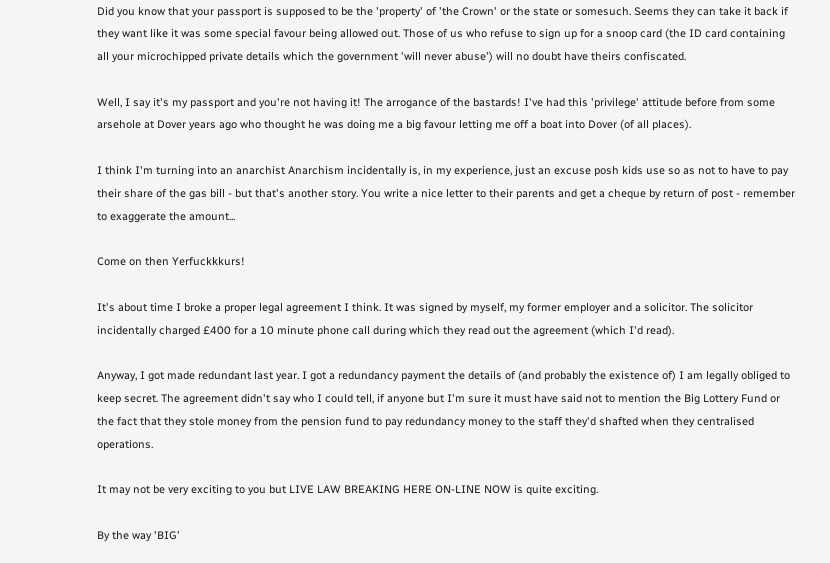Did you know that your passport is supposed to be the 'property' of 'the Crown' or the state or somesuch. Seems they can take it back if they want like it was some special favour being allowed out. Those of us who refuse to sign up for a snoop card (the ID card containing all your microchipped private details which the government 'will never abuse') will no doubt have theirs confiscated.

Well, I say it's my passport and you're not having it! The arrogance of the bastards! I've had this 'privilege' attitude before from some arsehole at Dover years ago who thought he was doing me a big favour letting me off a boat into Dover (of all places).

I think I'm turning into an anarchist Anarchism incidentally is, in my experience, just an excuse posh kids use so as not to have to pay their share of the gas bill - but that's another story. You write a nice letter to their parents and get a cheque by return of post - remember to exaggerate the amount...

Come on then Yerfuckkkurs!

It's about time I broke a proper legal agreement I think. It was signed by myself, my former employer and a solicitor. The solicitor incidentally charged £400 for a 10 minute phone call during which they read out the agreement (which I'd read).

Anyway, I got made redundant last year. I got a redundancy payment the details of (and probably the existence of) I am legally obliged to keep secret. The agreement didn't say who I could tell, if anyone but I'm sure it must have said not to mention the Big Lottery Fund or the fact that they stole money from the pension fund to pay redundancy money to the staff they'd shafted when they centralised operations.

It may not be very exciting to you but LIVE LAW BREAKING HERE ON-LINE NOW is quite exciting.

By the way 'BIG'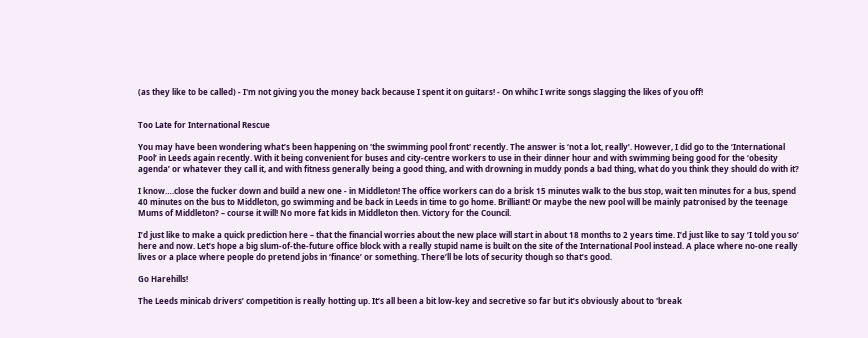(as they like to be called) - I'm not giving you the money back because I spent it on guitars! - On whihc I write songs slagging the likes of you off!


Too Late for International Rescue

You may have been wondering what’s been happening on 'the swimming pool front' recently. The answer is ‘not a lot, really’. However, I did go to the ‘International Pool’ in Leeds again recently. With it being convenient for buses and city-centre workers to use in their dinner hour and with swimming being good for the ‘obesity agenda’ or whatever they call it, and with fitness generally being a good thing, and with drowning in muddy ponds a bad thing, what do you think they should do with it?

I know….close the fucker down and build a new one - in Middleton! The office workers can do a brisk 15 minutes walk to the bus stop, wait ten minutes for a bus, spend 40 minutes on the bus to Middleton, go swimming and be back in Leeds in time to go home. Brilliant! Or maybe the new pool will be mainly patronised by the teenage Mums of Middleton? – course it will! No more fat kids in Middleton then. Victory for the Council.

I’d just like to make a quick prediction here – that the financial worries about the new place will start in about 18 months to 2 years time. I’d just like to say ‘I told you so’ here and now. Let’s hope a big slum-of-the-future office block with a really stupid name is built on the site of the International Pool instead. A place where no-one really lives or a place where people do pretend jobs in ‘finance’ or something. There’ll be lots of security though so that’s good.

Go Harehills!

The Leeds minicab drivers’ competition is really hotting up. It’s all been a bit low-key and secretive so far but it’s obviously about to 'break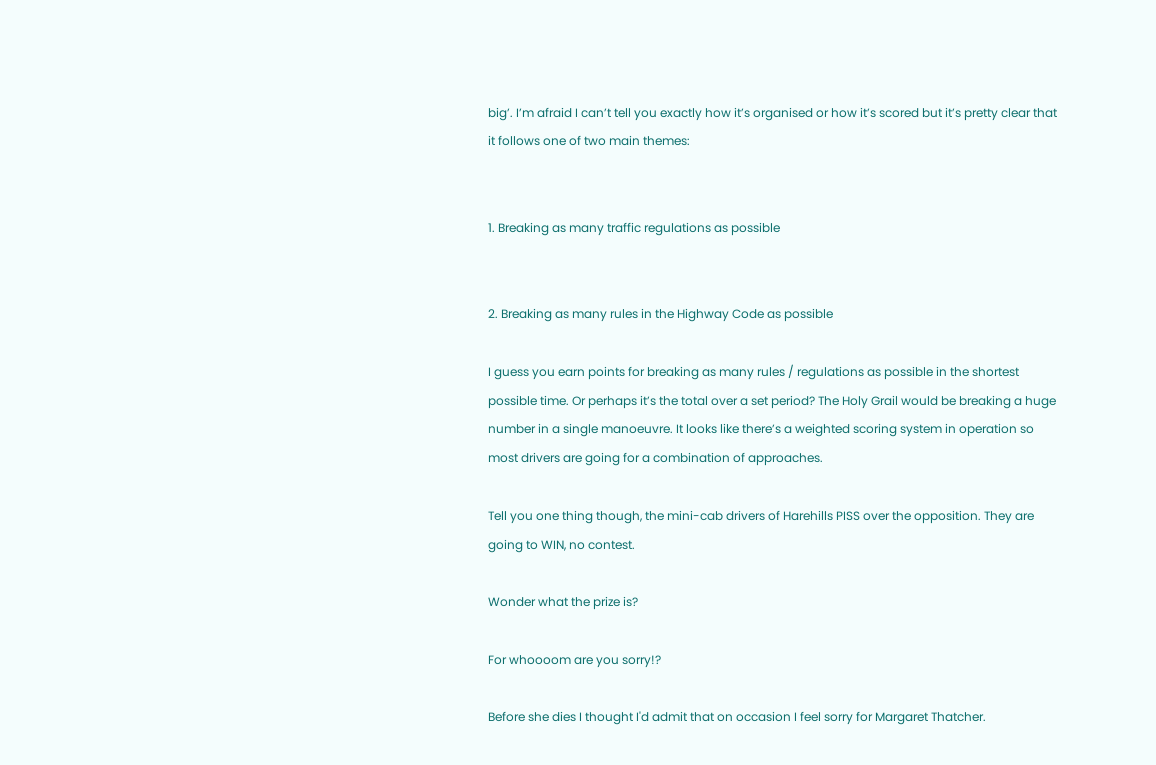big’. I’m afraid I can’t tell you exactly how it’s organised or how it’s scored but it’s pretty clear that it follows one of two main themes:


1. Breaking as many traffic regulations as possible


2. Breaking as many rules in the Highway Code as possible

I guess you earn points for breaking as many rules / regulations as possible in the shortest possible time. Or perhaps it’s the total over a set period? The Holy Grail would be breaking a huge number in a single manoeuvre. It looks like there’s a weighted scoring system in operation so most drivers are going for a combination of approaches.

Tell you one thing though, the mini-cab drivers of Harehills PISS over the opposition. They are going to WIN, no contest.

Wonder what the prize is?

For whoooom are you sorry!?

Before she dies I thought I'd admit that on occasion I feel sorry for Margaret Thatcher.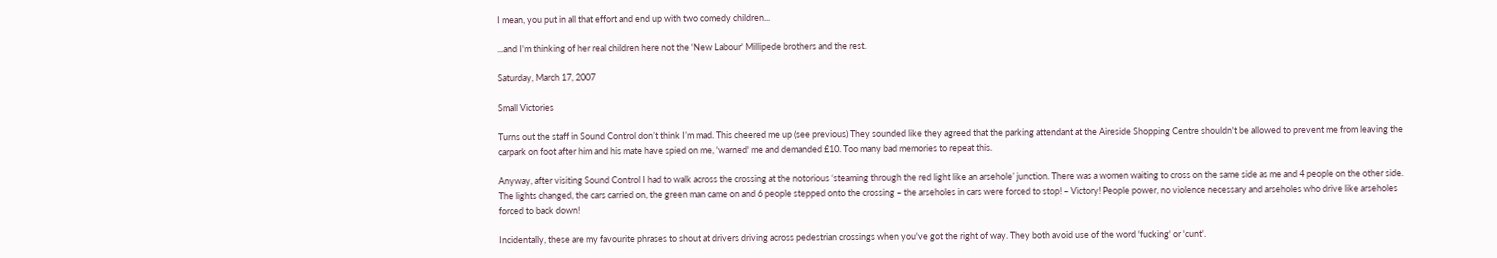I mean, you put in all that effort and end up with two comedy children...

...and I'm thinking of her real children here not the 'New Labour' Millipede brothers and the rest.

Saturday, March 17, 2007

Small Victories

Turns out the staff in Sound Control don’t think I’m mad. This cheered me up (see previous) They sounded like they agreed that the parking attendant at the Aireside Shopping Centre shouldn't be allowed to prevent me from leaving the carpark on foot after him and his mate have spied on me, 'warned' me and demanded £10. Too many bad memories to repeat this.

Anyway, after visiting Sound Control I had to walk across the crossing at the notorious ‘steaming through the red light like an arsehole’ junction. There was a women waiting to cross on the same side as me and 4 people on the other side. The lights changed, the cars carried on, the green man came on and 6 people stepped onto the crossing – the arseholes in cars were forced to stop! – Victory! People power, no violence necessary and arseholes who drive like arseholes forced to back down!

Incidentally, these are my favourite phrases to shout at drivers driving across pedestrian crossings when you've got the right of way. They both avoid use of the word 'fucking' or 'cunt'.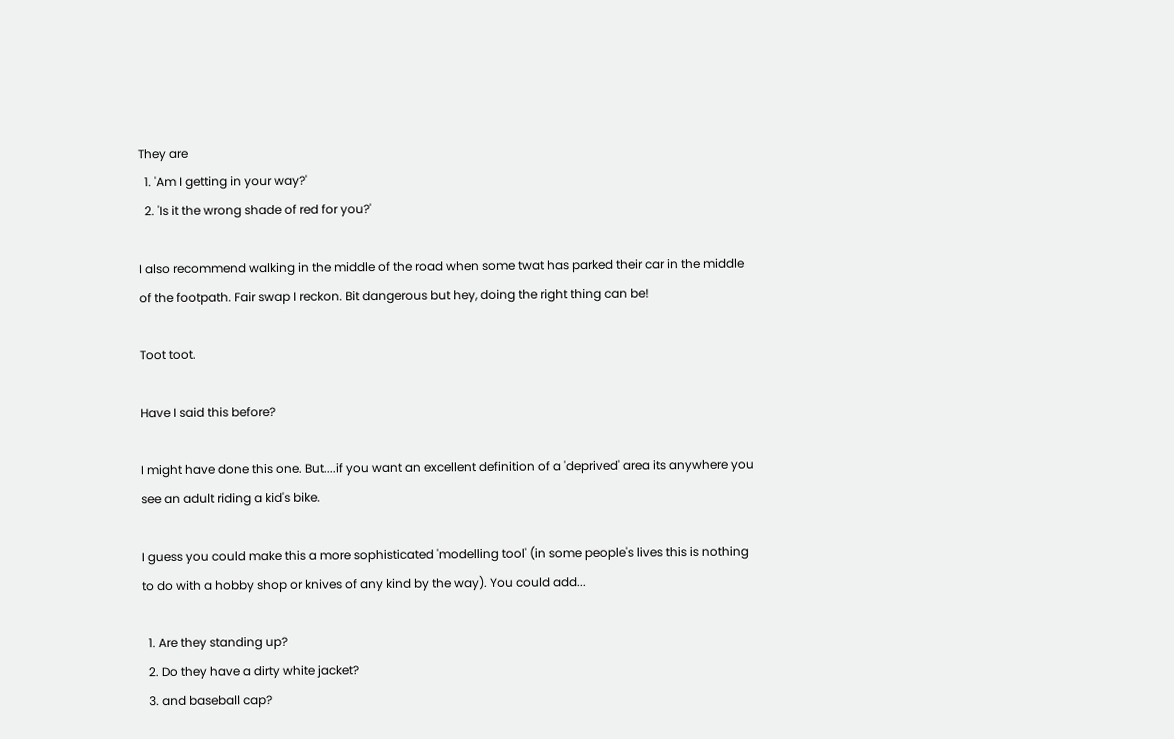They are
  1. 'Am I getting in your way?'
  2. 'Is it the wrong shade of red for you?'

I also recommend walking in the middle of the road when some twat has parked their car in the middle of the footpath. Fair swap I reckon. Bit dangerous but hey, doing the right thing can be!

Toot toot.

Have I said this before?

I might have done this one. But....if you want an excellent definition of a 'deprived' area its anywhere you see an adult riding a kid's bike.

I guess you could make this a more sophisticated 'modelling tool' (in some people's lives this is nothing to do with a hobby shop or knives of any kind by the way). You could add...

  1. Are they standing up?
  2. Do they have a dirty white jacket?
  3. and baseball cap?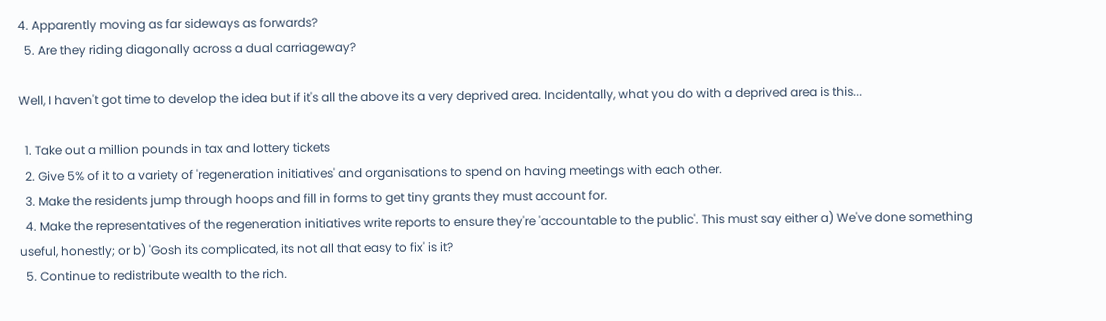4. Apparently moving as far sideways as forwards?
  5. Are they riding diagonally across a dual carriageway?

Well, I haven't got time to develop the idea but if it's all the above its a very deprived area. Incidentally, what you do with a deprived area is this...

  1. Take out a million pounds in tax and lottery tickets
  2. Give 5% of it to a variety of 'regeneration initiatives' and organisations to spend on having meetings with each other.
  3. Make the residents jump through hoops and fill in forms to get tiny grants they must account for.
  4. Make the representatives of the regeneration initiatives write reports to ensure they're 'accountable to the public'. This must say either a) We've done something useful, honestly; or b) 'Gosh its complicated, its not all that easy to fix' is it?
  5. Continue to redistribute wealth to the rich.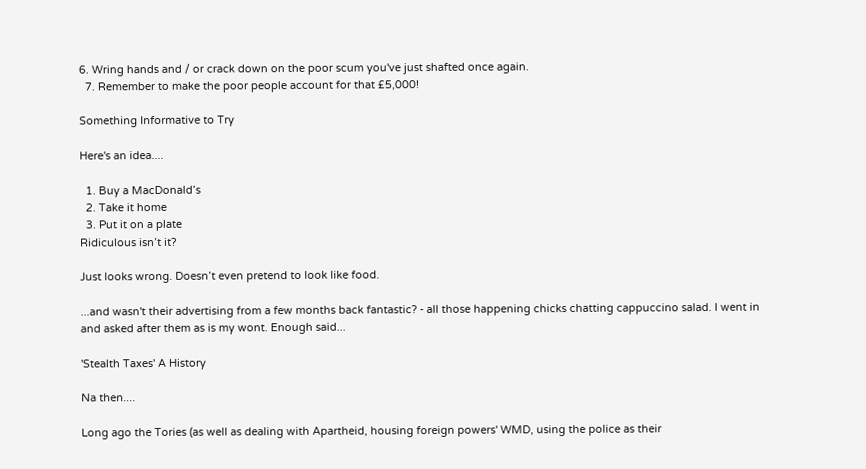6. Wring hands and / or crack down on the poor scum you've just shafted once again.
  7. Remember to make the poor people account for that £5,000!

Something Informative to Try

Here's an idea....

  1. Buy a MacDonald’s
  2. Take it home
  3. Put it on a plate
Ridiculous isn’t it?

Just looks wrong. Doesn’t even pretend to look like food.

...and wasn't their advertising from a few months back fantastic? - all those happening chicks chatting cappuccino salad. I went in and asked after them as is my wont. Enough said...

'Stealth Taxes' A History

Na then....

Long ago the Tories (as well as dealing with Apartheid, housing foreign powers' WMD, using the police as their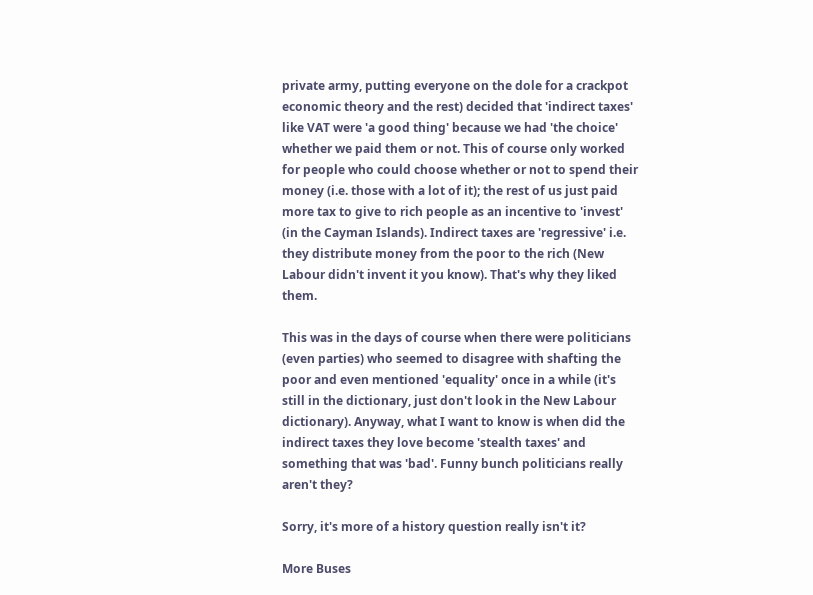private army, putting everyone on the dole for a crackpot economic theory and the rest) decided that 'indirect taxes' like VAT were 'a good thing' because we had 'the choice' whether we paid them or not. This of course only worked for people who could choose whether or not to spend their money (i.e. those with a lot of it); the rest of us just paid more tax to give to rich people as an incentive to 'invest' (in the Cayman Islands). Indirect taxes are 'regressive' i.e. they distribute money from the poor to the rich (New Labour didn't invent it you know). That's why they liked them.

This was in the days of course when there were politicians (even parties) who seemed to disagree with shafting the poor and even mentioned 'equality' once in a while (it's still in the dictionary, just don't look in the New Labour dictionary). Anyway, what I want to know is when did the indirect taxes they love become 'stealth taxes' and something that was 'bad'. Funny bunch politicians really aren't they?

Sorry, it's more of a history question really isn't it?

More Buses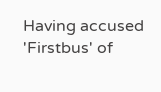Having accused 'Firstbus' of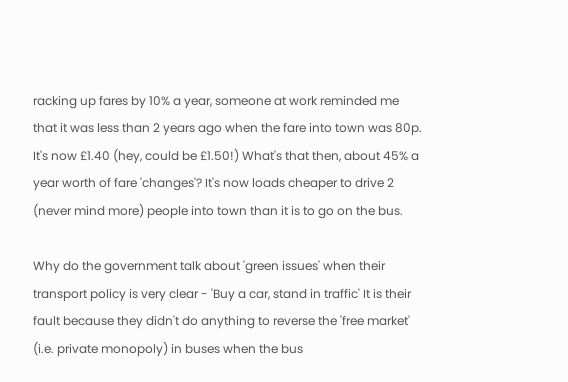racking up fares by 10% a year, someone at work reminded me that it was less than 2 years ago when the fare into town was 80p. It's now £1.40 (hey, could be £1.50!) What's that then, about 45% a year worth of fare 'changes'? It's now loads cheaper to drive 2 (never mind more) people into town than it is to go on the bus.

Why do the government talk about 'green issues' when their transport policy is very clear - 'Buy a car, stand in traffic' It is their fault because they didn't do anything to reverse the 'free market' (i.e. private monopoly) in buses when the bus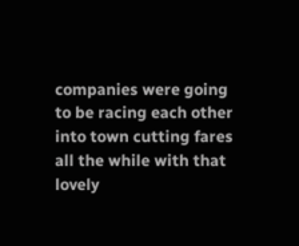companies were going to be racing each other into town cutting fares all the while with that lovely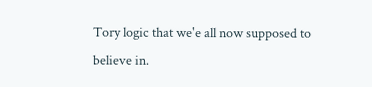Tory logic that we'e all now supposed to believe in.